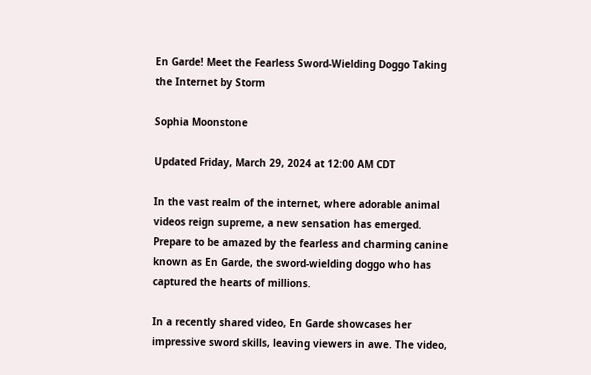En Garde! Meet the Fearless Sword-Wielding Doggo Taking the Internet by Storm

Sophia Moonstone

Updated Friday, March 29, 2024 at 12:00 AM CDT

In the vast realm of the internet, where adorable animal videos reign supreme, a new sensation has emerged. Prepare to be amazed by the fearless and charming canine known as En Garde, the sword-wielding doggo who has captured the hearts of millions.

In a recently shared video, En Garde showcases her impressive sword skills, leaving viewers in awe. The video,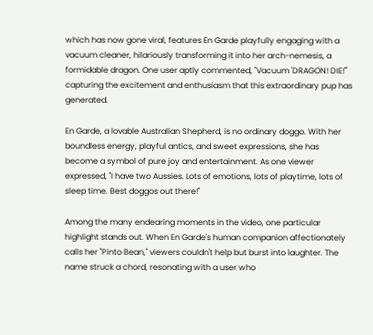which has now gone viral, features En Garde playfully engaging with a vacuum cleaner, hilariously transforming it into her arch-nemesis, a formidable dragon. One user aptly commented, "Vacuum 'DRAGON! DIE!'" capturing the excitement and enthusiasm that this extraordinary pup has generated.

En Garde, a lovable Australian Shepherd, is no ordinary doggo. With her boundless energy, playful antics, and sweet expressions, she has become a symbol of pure joy and entertainment. As one viewer expressed, "I have two Aussies. Lots of emotions, lots of playtime, lots of sleep time. Best doggos out there!"

Among the many endearing moments in the video, one particular highlight stands out. When En Garde's human companion affectionately calls her "Pinto Bean," viewers couldn't help but burst into laughter. The name struck a chord, resonating with a user who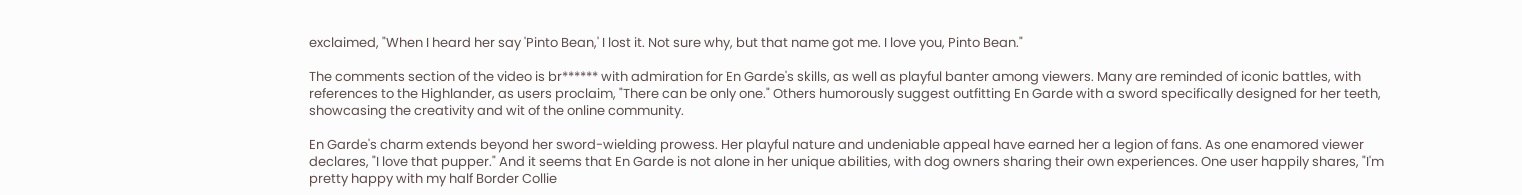exclaimed, "When I heard her say 'Pinto Bean,' I lost it. Not sure why, but that name got me. I love you, Pinto Bean."

The comments section of the video is br****** with admiration for En Garde's skills, as well as playful banter among viewers. Many are reminded of iconic battles, with references to the Highlander, as users proclaim, "There can be only one." Others humorously suggest outfitting En Garde with a sword specifically designed for her teeth, showcasing the creativity and wit of the online community.

En Garde's charm extends beyond her sword-wielding prowess. Her playful nature and undeniable appeal have earned her a legion of fans. As one enamored viewer declares, "I love that pupper." And it seems that En Garde is not alone in her unique abilities, with dog owners sharing their own experiences. One user happily shares, "I'm pretty happy with my half Border Collie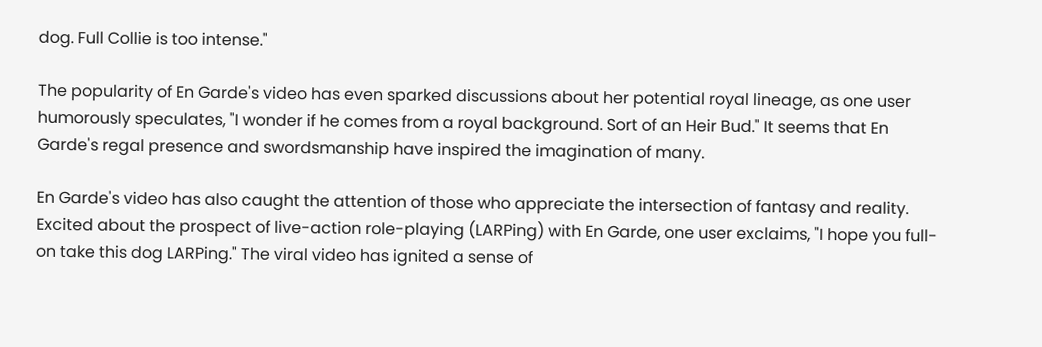dog. Full Collie is too intense."

The popularity of En Garde's video has even sparked discussions about her potential royal lineage, as one user humorously speculates, "I wonder if he comes from a royal background. Sort of an Heir Bud." It seems that En Garde's regal presence and swordsmanship have inspired the imagination of many.

En Garde's video has also caught the attention of those who appreciate the intersection of fantasy and reality. Excited about the prospect of live-action role-playing (LARPing) with En Garde, one user exclaims, "I hope you full-on take this dog LARPing." The viral video has ignited a sense of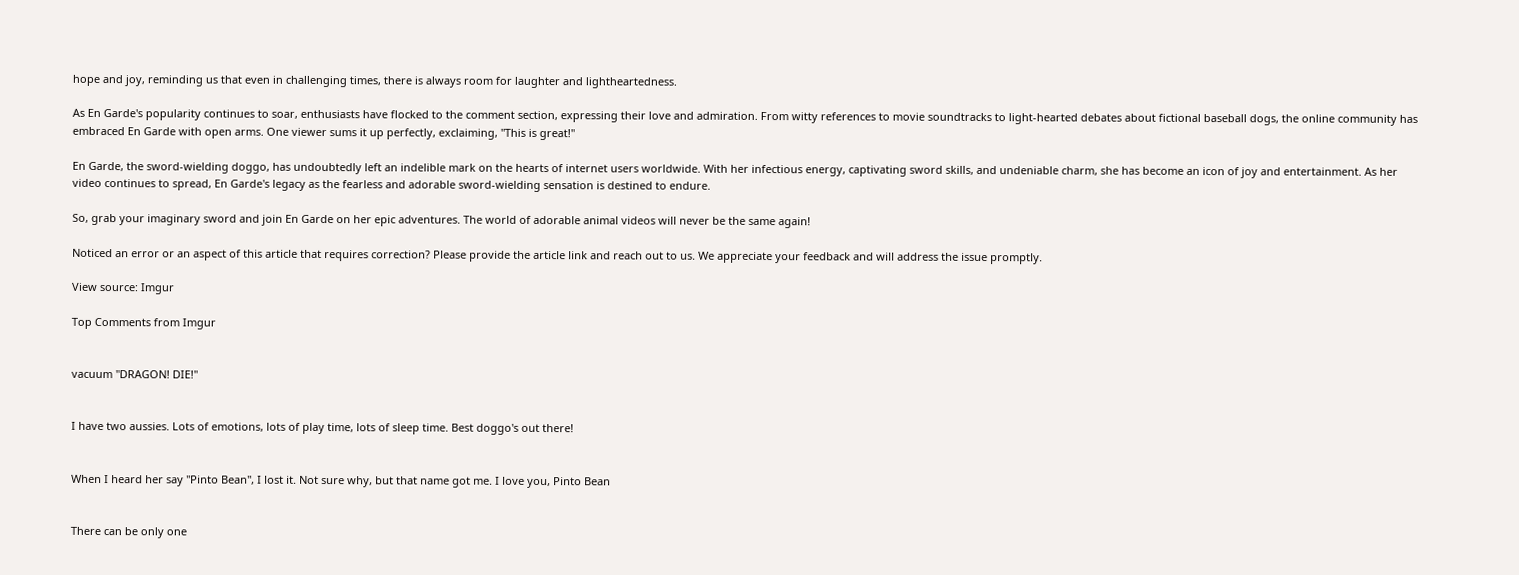hope and joy, reminding us that even in challenging times, there is always room for laughter and lightheartedness.

As En Garde's popularity continues to soar, enthusiasts have flocked to the comment section, expressing their love and admiration. From witty references to movie soundtracks to light-hearted debates about fictional baseball dogs, the online community has embraced En Garde with open arms. One viewer sums it up perfectly, exclaiming, "This is great!"

En Garde, the sword-wielding doggo, has undoubtedly left an indelible mark on the hearts of internet users worldwide. With her infectious energy, captivating sword skills, and undeniable charm, she has become an icon of joy and entertainment. As her video continues to spread, En Garde's legacy as the fearless and adorable sword-wielding sensation is destined to endure.

So, grab your imaginary sword and join En Garde on her epic adventures. The world of adorable animal videos will never be the same again!

Noticed an error or an aspect of this article that requires correction? Please provide the article link and reach out to us. We appreciate your feedback and will address the issue promptly.

View source: Imgur

Top Comments from Imgur


vacuum "DRAGON! DIE!"


I have two aussies. Lots of emotions, lots of play time, lots of sleep time. Best doggo's out there!


When I heard her say "Pinto Bean", I lost it. Not sure why, but that name got me. I love you, Pinto Bean


There can be only one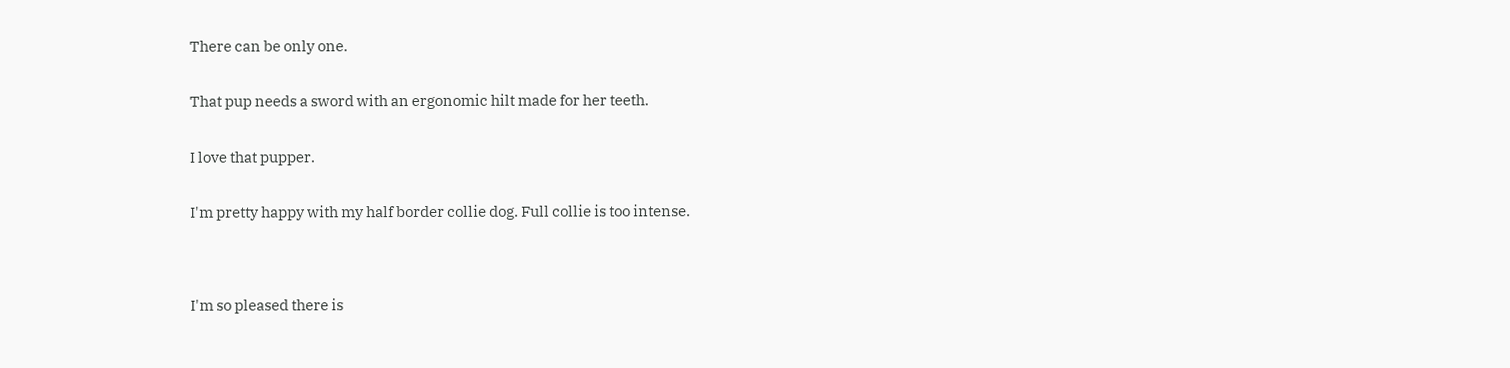There can be only one.


That pup needs a sword with an ergonomic hilt made for her teeth.


I love that pupper.


I'm pretty happy with my half border collie dog. Full collie is too intense.




I'm so pleased there is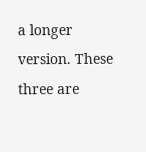a longer version. These three are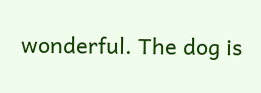wonderful. The dog is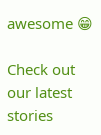awesome 😁

Check out our latest stories